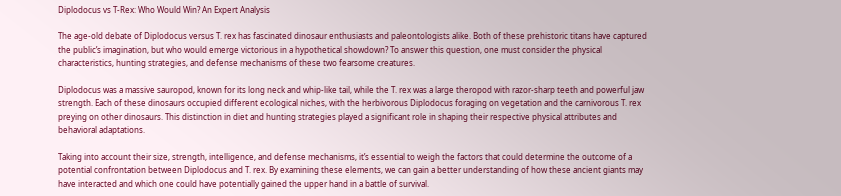Diplodocus vs T-Rex: Who Would Win? An Expert Analysis

The age-old debate of Diplodocus versus T. rex has fascinated dinosaur enthusiasts and paleontologists alike. Both of these prehistoric titans have captured the public’s imagination, but who would emerge victorious in a hypothetical showdown? To answer this question, one must consider the physical characteristics, hunting strategies, and defense mechanisms of these two fearsome creatures.

Diplodocus was a massive sauropod, known for its long neck and whip-like tail, while the T. rex was a large theropod with razor-sharp teeth and powerful jaw strength. Each of these dinosaurs occupied different ecological niches, with the herbivorous Diplodocus foraging on vegetation and the carnivorous T. rex preying on other dinosaurs. This distinction in diet and hunting strategies played a significant role in shaping their respective physical attributes and behavioral adaptations.

Taking into account their size, strength, intelligence, and defense mechanisms, it’s essential to weigh the factors that could determine the outcome of a potential confrontation between Diplodocus and T. rex. By examining these elements, we can gain a better understanding of how these ancient giants may have interacted and which one could have potentially gained the upper hand in a battle of survival.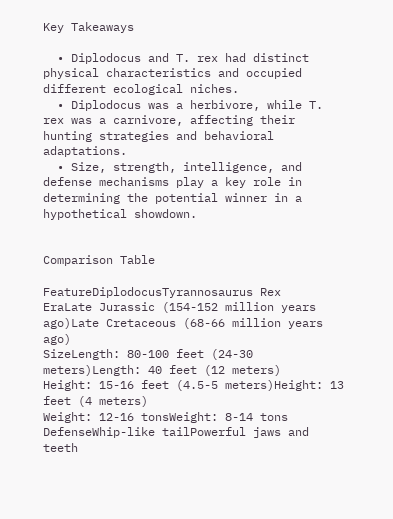Key Takeaways

  • Diplodocus and T. rex had distinct physical characteristics and occupied different ecological niches.
  • Diplodocus was a herbivore, while T. rex was a carnivore, affecting their hunting strategies and behavioral adaptations.
  • Size, strength, intelligence, and defense mechanisms play a key role in determining the potential winner in a hypothetical showdown.


Comparison Table

FeatureDiplodocusTyrannosaurus Rex
EraLate Jurassic (154-152 million years ago)Late Cretaceous (68-66 million years ago)
SizeLength: 80-100 feet (24-30 meters)Length: 40 feet (12 meters)
Height: 15-16 feet (4.5-5 meters)Height: 13 feet (4 meters)
Weight: 12-16 tonsWeight: 8-14 tons
DefenseWhip-like tailPowerful jaws and teeth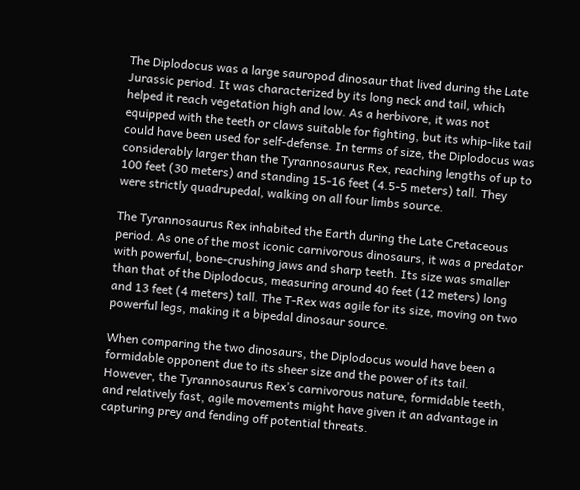The Diplodocus was a large sauropod dinosaur that lived during the Late Jurassic period. It was characterized by its long neck and tail, which helped it reach vegetation high and low. As a herbivore, it was not equipped with the teeth or claws suitable for fighting, but its whip-like tail could have been used for self-defense. In terms of size, the Diplodocus was considerably larger than the Tyrannosaurus Rex, reaching lengths of up to 100 feet (30 meters) and standing 15-16 feet (4.5-5 meters) tall. They were strictly quadrupedal, walking on all four limbs source.

The Tyrannosaurus Rex inhabited the Earth during the Late Cretaceous period. As one of the most iconic carnivorous dinosaurs, it was a predator with powerful, bone-crushing jaws and sharp teeth. Its size was smaller than that of the Diplodocus, measuring around 40 feet (12 meters) long and 13 feet (4 meters) tall. The T-Rex was agile for its size, moving on two powerful legs, making it a bipedal dinosaur source.

When comparing the two dinosaurs, the Diplodocus would have been a formidable opponent due to its sheer size and the power of its tail. However, the Tyrannosaurus Rex’s carnivorous nature, formidable teeth, and relatively fast, agile movements might have given it an advantage in capturing prey and fending off potential threats.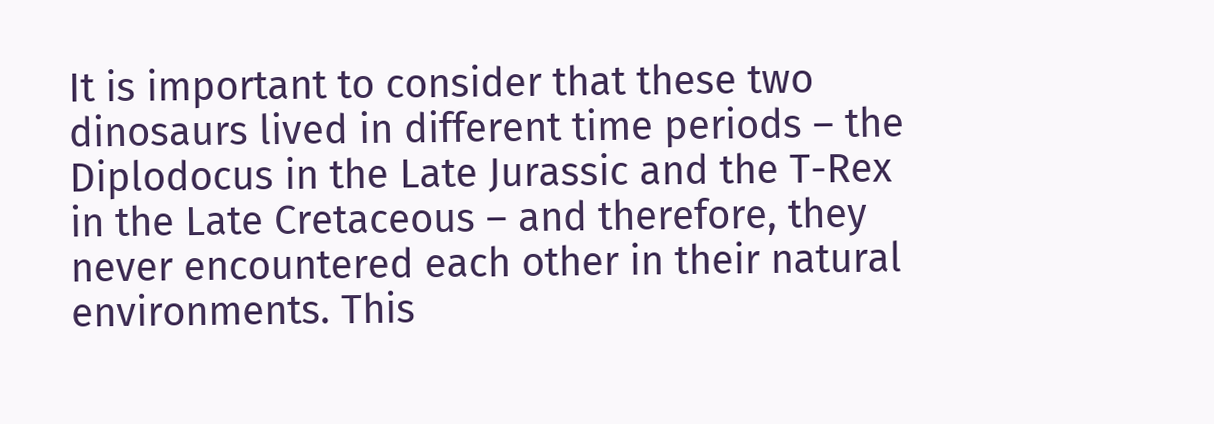It is important to consider that these two dinosaurs lived in different time periods – the Diplodocus in the Late Jurassic and the T-Rex in the Late Cretaceous – and therefore, they never encountered each other in their natural environments. This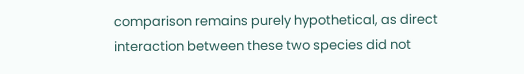comparison remains purely hypothetical, as direct interaction between these two species did not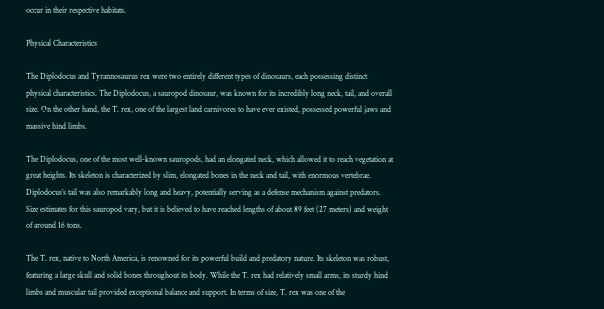occur in their respective habitats.

Physical Characteristics

The Diplodocus and Tyrannosaurus rex were two entirely different types of dinosaurs, each possessing distinct physical characteristics. The Diplodocus, a sauropod dinosaur, was known for its incredibly long neck, tail, and overall size. On the other hand, the T. rex, one of the largest land carnivores to have ever existed, possessed powerful jaws and massive hind limbs.

The Diplodocus, one of the most well-known sauropods, had an elongated neck, which allowed it to reach vegetation at great heights. Its skeleton is characterized by slim, elongated bones in the neck and tail, with enormous vertebrae. Diplodocus’s tail was also remarkably long and heavy, potentially serving as a defense mechanism against predators. Size estimates for this sauropod vary, but it is believed to have reached lengths of about 89 feet (27 meters) and weight of around 16 tons.

The T. rex, native to North America, is renowned for its powerful build and predatory nature. Its skeleton was robust, featuring a large skull and solid bones throughout its body. While the T. rex had relatively small arms, its sturdy hind limbs and muscular tail provided exceptional balance and support. In terms of size, T. rex was one of the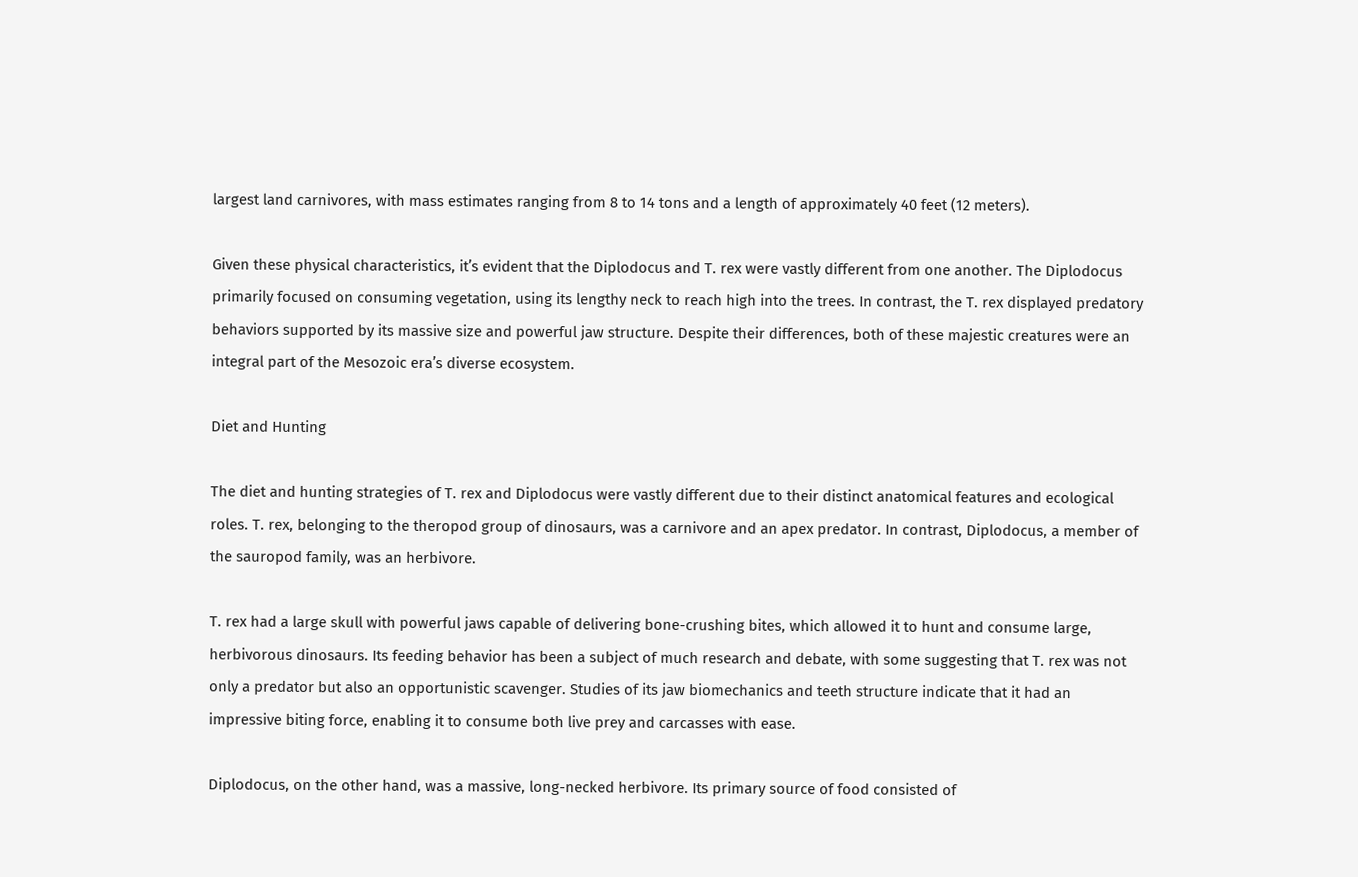largest land carnivores, with mass estimates ranging from 8 to 14 tons and a length of approximately 40 feet (12 meters).

Given these physical characteristics, it’s evident that the Diplodocus and T. rex were vastly different from one another. The Diplodocus primarily focused on consuming vegetation, using its lengthy neck to reach high into the trees. In contrast, the T. rex displayed predatory behaviors supported by its massive size and powerful jaw structure. Despite their differences, both of these majestic creatures were an integral part of the Mesozoic era’s diverse ecosystem.

Diet and Hunting

The diet and hunting strategies of T. rex and Diplodocus were vastly different due to their distinct anatomical features and ecological roles. T. rex, belonging to the theropod group of dinosaurs, was a carnivore and an apex predator. In contrast, Diplodocus, a member of the sauropod family, was an herbivore.

T. rex had a large skull with powerful jaws capable of delivering bone-crushing bites, which allowed it to hunt and consume large, herbivorous dinosaurs. Its feeding behavior has been a subject of much research and debate, with some suggesting that T. rex was not only a predator but also an opportunistic scavenger. Studies of its jaw biomechanics and teeth structure indicate that it had an impressive biting force, enabling it to consume both live prey and carcasses with ease.

Diplodocus, on the other hand, was a massive, long-necked herbivore. Its primary source of food consisted of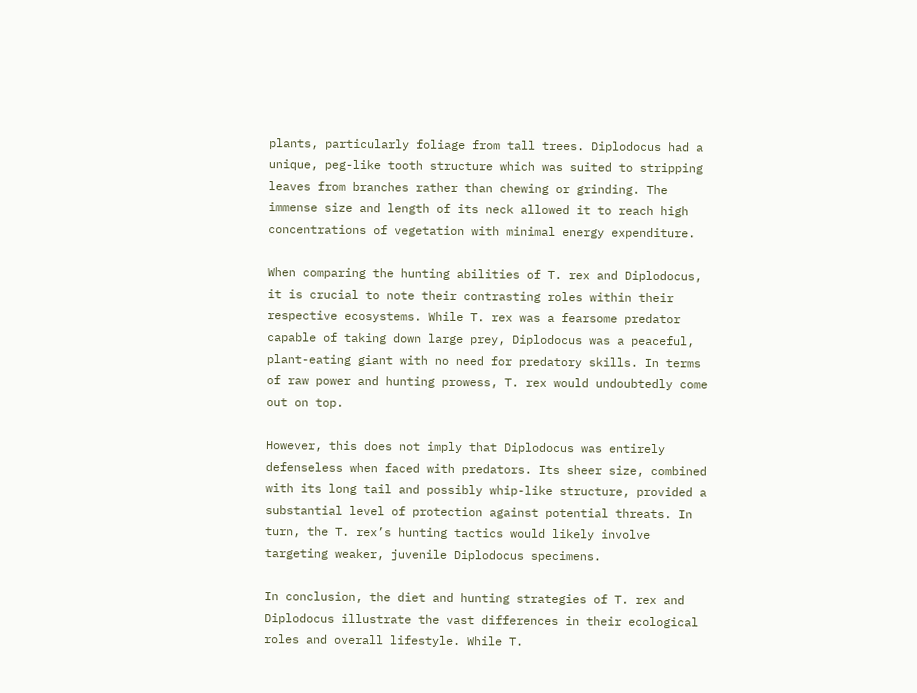plants, particularly foliage from tall trees. Diplodocus had a unique, peg-like tooth structure which was suited to stripping leaves from branches rather than chewing or grinding. The immense size and length of its neck allowed it to reach high concentrations of vegetation with minimal energy expenditure.

When comparing the hunting abilities of T. rex and Diplodocus, it is crucial to note their contrasting roles within their respective ecosystems. While T. rex was a fearsome predator capable of taking down large prey, Diplodocus was a peaceful, plant-eating giant with no need for predatory skills. In terms of raw power and hunting prowess, T. rex would undoubtedly come out on top.

However, this does not imply that Diplodocus was entirely defenseless when faced with predators. Its sheer size, combined with its long tail and possibly whip-like structure, provided a substantial level of protection against potential threats. In turn, the T. rex’s hunting tactics would likely involve targeting weaker, juvenile Diplodocus specimens.

In conclusion, the diet and hunting strategies of T. rex and Diplodocus illustrate the vast differences in their ecological roles and overall lifestyle. While T.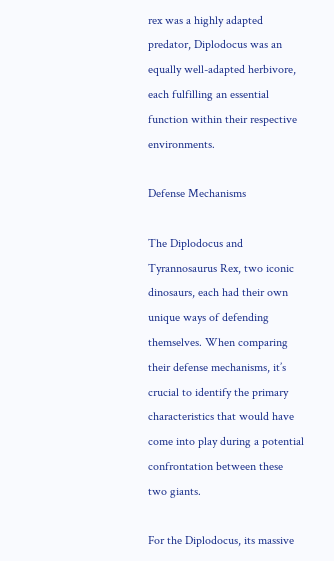rex was a highly adapted predator, Diplodocus was an equally well-adapted herbivore, each fulfilling an essential function within their respective environments.

Defense Mechanisms

The Diplodocus and Tyrannosaurus Rex, two iconic dinosaurs, each had their own unique ways of defending themselves. When comparing their defense mechanisms, it’s crucial to identify the primary characteristics that would have come into play during a potential confrontation between these two giants.

For the Diplodocus, its massive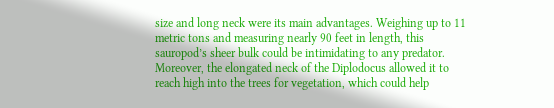size and long neck were its main advantages. Weighing up to 11 metric tons and measuring nearly 90 feet in length, this sauropod’s sheer bulk could be intimidating to any predator. Moreover, the elongated neck of the Diplodocus allowed it to reach high into the trees for vegetation, which could help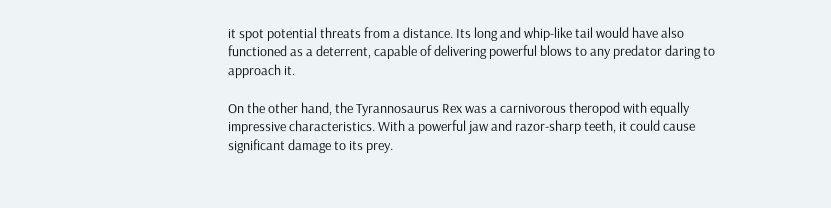it spot potential threats from a distance. Its long and whip-like tail would have also functioned as a deterrent, capable of delivering powerful blows to any predator daring to approach it.

On the other hand, the Tyrannosaurus Rex was a carnivorous theropod with equally impressive characteristics. With a powerful jaw and razor-sharp teeth, it could cause significant damage to its prey.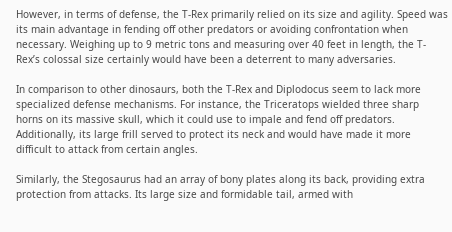However, in terms of defense, the T-Rex primarily relied on its size and agility. Speed was its main advantage in fending off other predators or avoiding confrontation when necessary. Weighing up to 9 metric tons and measuring over 40 feet in length, the T-Rex’s colossal size certainly would have been a deterrent to many adversaries.

In comparison to other dinosaurs, both the T-Rex and Diplodocus seem to lack more specialized defense mechanisms. For instance, the Triceratops wielded three sharp horns on its massive skull, which it could use to impale and fend off predators. Additionally, its large frill served to protect its neck and would have made it more difficult to attack from certain angles.

Similarly, the Stegosaurus had an array of bony plates along its back, providing extra protection from attacks. Its large size and formidable tail, armed with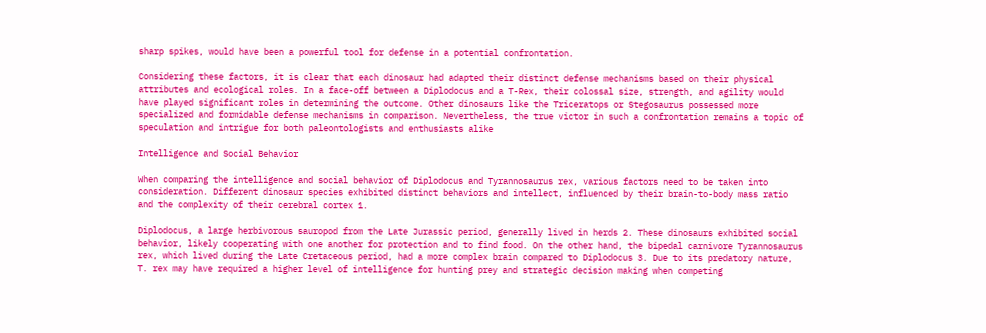sharp spikes, would have been a powerful tool for defense in a potential confrontation.

Considering these factors, it is clear that each dinosaur had adapted their distinct defense mechanisms based on their physical attributes and ecological roles. In a face-off between a Diplodocus and a T-Rex, their colossal size, strength, and agility would have played significant roles in determining the outcome. Other dinosaurs like the Triceratops or Stegosaurus possessed more specialized and formidable defense mechanisms in comparison. Nevertheless, the true victor in such a confrontation remains a topic of speculation and intrigue for both paleontologists and enthusiasts alike

Intelligence and Social Behavior

When comparing the intelligence and social behavior of Diplodocus and Tyrannosaurus rex, various factors need to be taken into consideration. Different dinosaur species exhibited distinct behaviors and intellect, influenced by their brain-to-body mass ratio and the complexity of their cerebral cortex 1.

Diplodocus, a large herbivorous sauropod from the Late Jurassic period, generally lived in herds 2. These dinosaurs exhibited social behavior, likely cooperating with one another for protection and to find food. On the other hand, the bipedal carnivore Tyrannosaurus rex, which lived during the Late Cretaceous period, had a more complex brain compared to Diplodocus 3. Due to its predatory nature, T. rex may have required a higher level of intelligence for hunting prey and strategic decision making when competing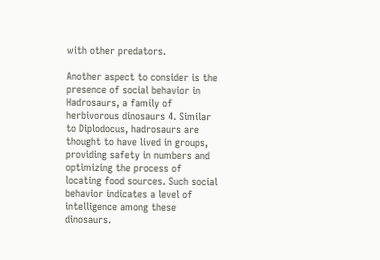with other predators.

Another aspect to consider is the presence of social behavior in Hadrosaurs, a family of herbivorous dinosaurs 4. Similar to Diplodocus, hadrosaurs are thought to have lived in groups, providing safety in numbers and optimizing the process of locating food sources. Such social behavior indicates a level of intelligence among these dinosaurs.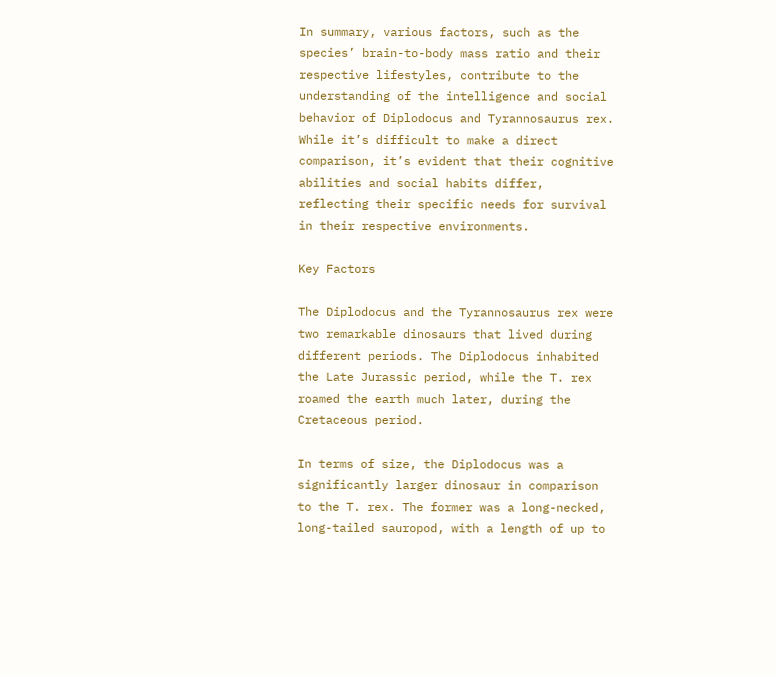In summary, various factors, such as the species’ brain-to-body mass ratio and their respective lifestyles, contribute to the understanding of the intelligence and social behavior of Diplodocus and Tyrannosaurus rex. While it’s difficult to make a direct comparison, it’s evident that their cognitive abilities and social habits differ, reflecting their specific needs for survival in their respective environments.

Key Factors

The Diplodocus and the Tyrannosaurus rex were two remarkable dinosaurs that lived during different periods. The Diplodocus inhabited the Late Jurassic period, while the T. rex roamed the earth much later, during the Cretaceous period.

In terms of size, the Diplodocus was a significantly larger dinosaur in comparison to the T. rex. The former was a long-necked, long-tailed sauropod, with a length of up to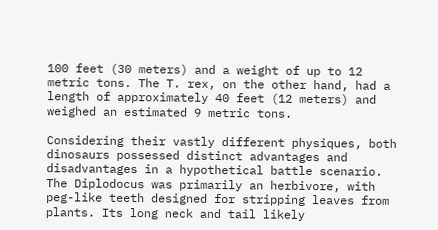100 feet (30 meters) and a weight of up to 12 metric tons. The T. rex, on the other hand, had a length of approximately 40 feet (12 meters) and weighed an estimated 9 metric tons.

Considering their vastly different physiques, both dinosaurs possessed distinct advantages and disadvantages in a hypothetical battle scenario. The Diplodocus was primarily an herbivore, with peg-like teeth designed for stripping leaves from plants. Its long neck and tail likely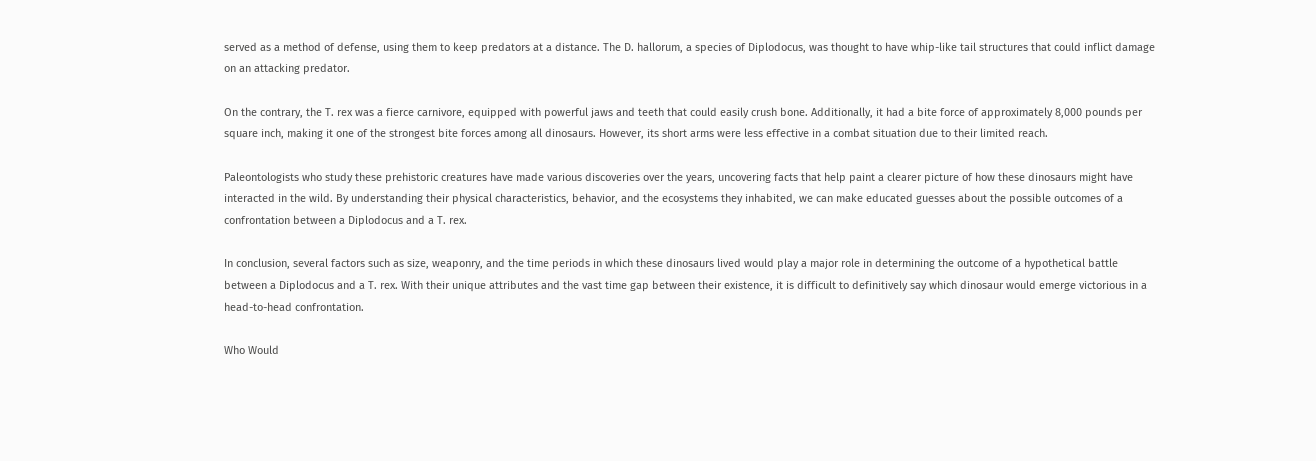served as a method of defense, using them to keep predators at a distance. The D. hallorum, a species of Diplodocus, was thought to have whip-like tail structures that could inflict damage on an attacking predator.

On the contrary, the T. rex was a fierce carnivore, equipped with powerful jaws and teeth that could easily crush bone. Additionally, it had a bite force of approximately 8,000 pounds per square inch, making it one of the strongest bite forces among all dinosaurs. However, its short arms were less effective in a combat situation due to their limited reach.

Paleontologists who study these prehistoric creatures have made various discoveries over the years, uncovering facts that help paint a clearer picture of how these dinosaurs might have interacted in the wild. By understanding their physical characteristics, behavior, and the ecosystems they inhabited, we can make educated guesses about the possible outcomes of a confrontation between a Diplodocus and a T. rex.

In conclusion, several factors such as size, weaponry, and the time periods in which these dinosaurs lived would play a major role in determining the outcome of a hypothetical battle between a Diplodocus and a T. rex. With their unique attributes and the vast time gap between their existence, it is difficult to definitively say which dinosaur would emerge victorious in a head-to-head confrontation.

Who Would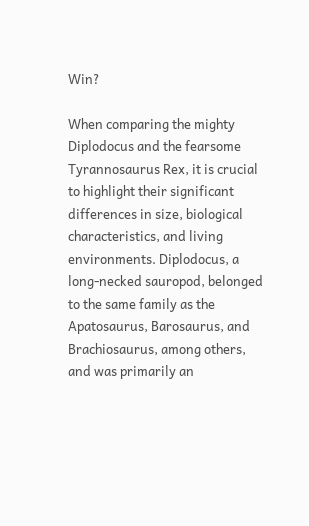Win?

When comparing the mighty Diplodocus and the fearsome Tyrannosaurus Rex, it is crucial to highlight their significant differences in size, biological characteristics, and living environments. Diplodocus, a long-necked sauropod, belonged to the same family as the Apatosaurus, Barosaurus, and Brachiosaurus, among others, and was primarily an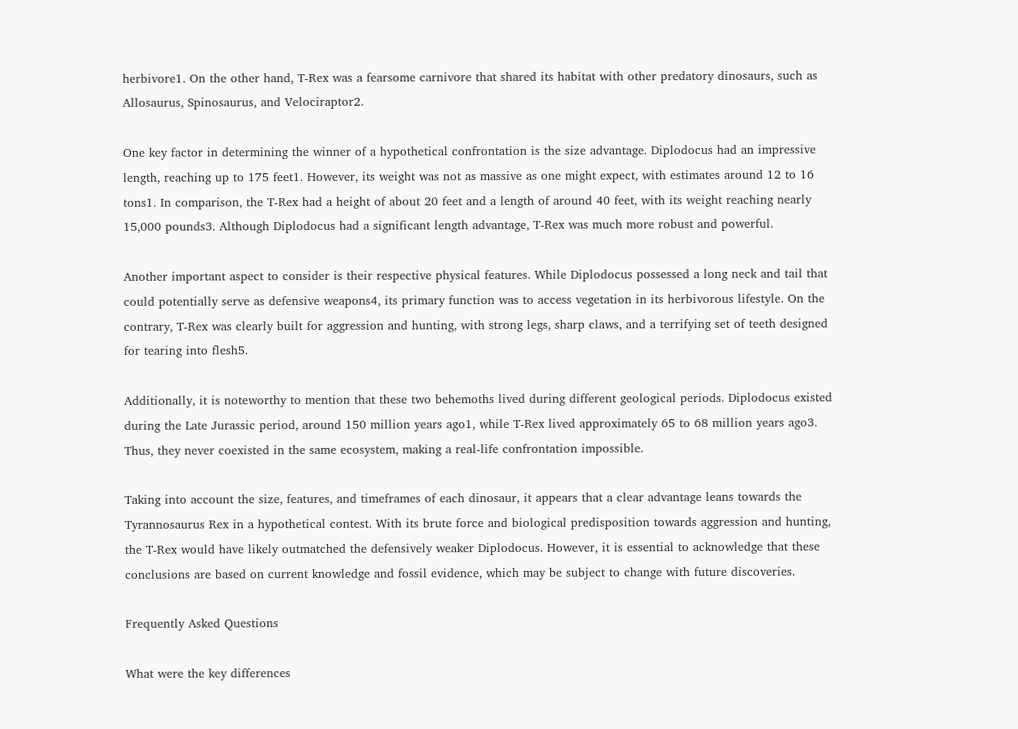herbivore1. On the other hand, T-Rex was a fearsome carnivore that shared its habitat with other predatory dinosaurs, such as Allosaurus, Spinosaurus, and Velociraptor2.

One key factor in determining the winner of a hypothetical confrontation is the size advantage. Diplodocus had an impressive length, reaching up to 175 feet1. However, its weight was not as massive as one might expect, with estimates around 12 to 16 tons1. In comparison, the T-Rex had a height of about 20 feet and a length of around 40 feet, with its weight reaching nearly 15,000 pounds3. Although Diplodocus had a significant length advantage, T-Rex was much more robust and powerful.

Another important aspect to consider is their respective physical features. While Diplodocus possessed a long neck and tail that could potentially serve as defensive weapons4, its primary function was to access vegetation in its herbivorous lifestyle. On the contrary, T-Rex was clearly built for aggression and hunting, with strong legs, sharp claws, and a terrifying set of teeth designed for tearing into flesh5.

Additionally, it is noteworthy to mention that these two behemoths lived during different geological periods. Diplodocus existed during the Late Jurassic period, around 150 million years ago1, while T-Rex lived approximately 65 to 68 million years ago3. Thus, they never coexisted in the same ecosystem, making a real-life confrontation impossible.

Taking into account the size, features, and timeframes of each dinosaur, it appears that a clear advantage leans towards the Tyrannosaurus Rex in a hypothetical contest. With its brute force and biological predisposition towards aggression and hunting, the T-Rex would have likely outmatched the defensively weaker Diplodocus. However, it is essential to acknowledge that these conclusions are based on current knowledge and fossil evidence, which may be subject to change with future discoveries.

Frequently Asked Questions

What were the key differences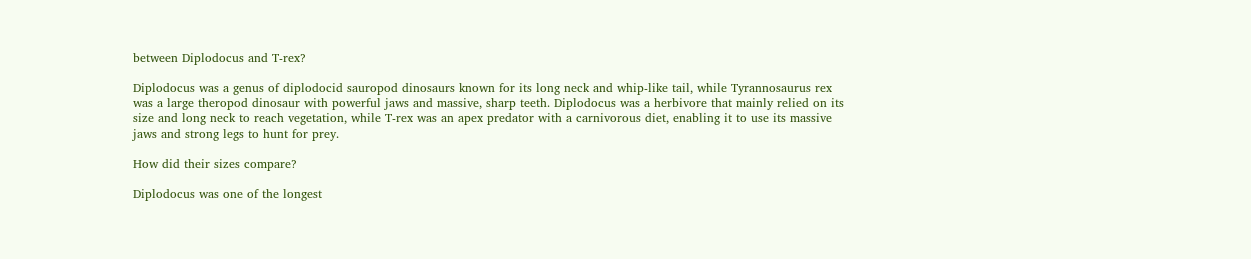between Diplodocus and T-rex?

Diplodocus was a genus of diplodocid sauropod dinosaurs known for its long neck and whip-like tail, while Tyrannosaurus rex was a large theropod dinosaur with powerful jaws and massive, sharp teeth. Diplodocus was a herbivore that mainly relied on its size and long neck to reach vegetation, while T-rex was an apex predator with a carnivorous diet, enabling it to use its massive jaws and strong legs to hunt for prey.

How did their sizes compare?

Diplodocus was one of the longest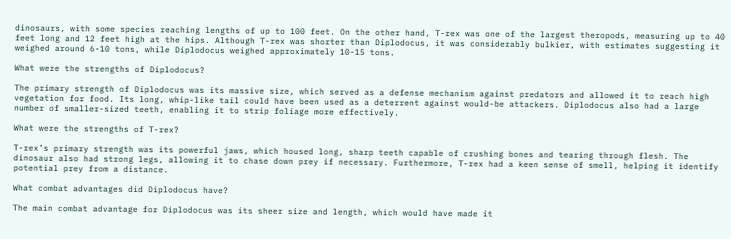dinosaurs, with some species reaching lengths of up to 100 feet. On the other hand, T-rex was one of the largest theropods, measuring up to 40 feet long and 12 feet high at the hips. Although T-rex was shorter than Diplodocus, it was considerably bulkier, with estimates suggesting it weighed around 6-10 tons, while Diplodocus weighed approximately 10-15 tons.

What were the strengths of Diplodocus?

The primary strength of Diplodocus was its massive size, which served as a defense mechanism against predators and allowed it to reach high vegetation for food. Its long, whip-like tail could have been used as a deterrent against would-be attackers. Diplodocus also had a large number of smaller-sized teeth, enabling it to strip foliage more effectively.

What were the strengths of T-rex?

T-rex’s primary strength was its powerful jaws, which housed long, sharp teeth capable of crushing bones and tearing through flesh. The dinosaur also had strong legs, allowing it to chase down prey if necessary. Furthermore, T-rex had a keen sense of smell, helping it identify potential prey from a distance.

What combat advantages did Diplodocus have?

The main combat advantage for Diplodocus was its sheer size and length, which would have made it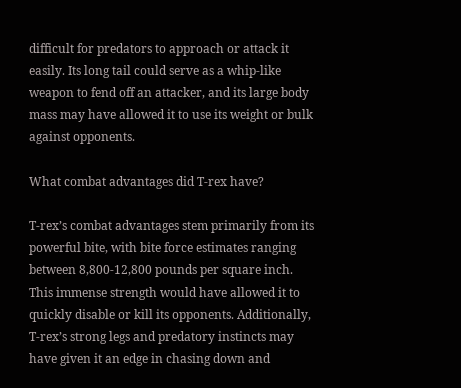difficult for predators to approach or attack it easily. Its long tail could serve as a whip-like weapon to fend off an attacker, and its large body mass may have allowed it to use its weight or bulk against opponents.

What combat advantages did T-rex have?

T-rex’s combat advantages stem primarily from its powerful bite, with bite force estimates ranging between 8,800-12,800 pounds per square inch. This immense strength would have allowed it to quickly disable or kill its opponents. Additionally, T-rex’s strong legs and predatory instincts may have given it an edge in chasing down and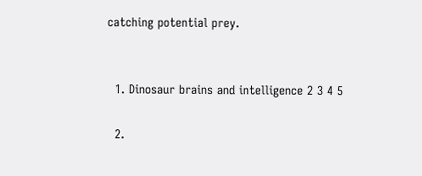catching potential prey.


  1. Dinosaur brains and intelligence 2 3 4 5

  2.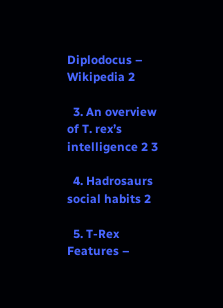Diplodocus – Wikipedia 2

  3. An overview of T. rex’s intelligence 2 3

  4. Hadrosaurs social habits 2

  5. T-Rex Features –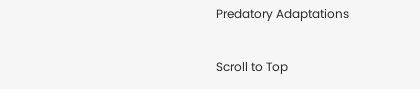Predatory Adaptations

Scroll to Top